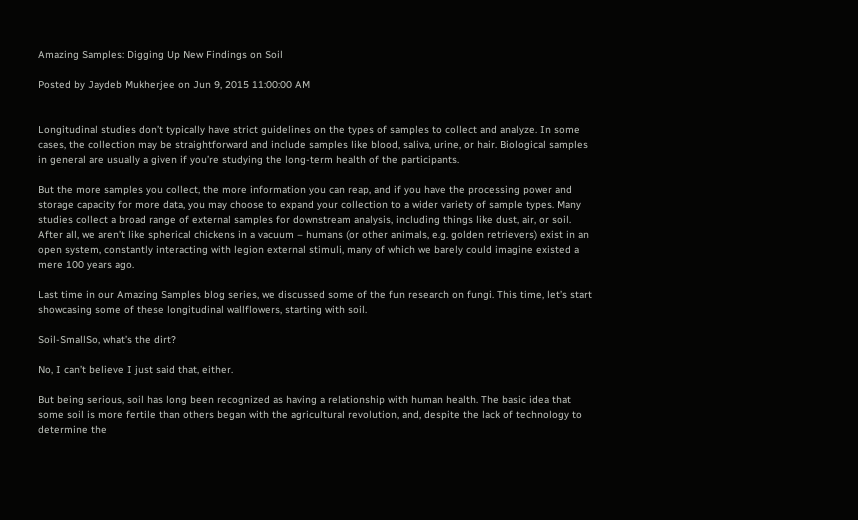Amazing Samples: Digging Up New Findings on Soil

Posted by Jaydeb Mukherjee on Jun 9, 2015 11:00:00 AM


Longitudinal studies don’t typically have strict guidelines on the types of samples to collect and analyze. In some cases, the collection may be straightforward and include samples like blood, saliva, urine, or hair. Biological samples in general are usually a given if you’re studying the long-term health of the participants.

But the more samples you collect, the more information you can reap, and if you have the processing power and storage capacity for more data, you may choose to expand your collection to a wider variety of sample types. Many studies collect a broad range of external samples for downstream analysis, including things like dust, air, or soil. After all, we aren’t like spherical chickens in a vacuum – humans (or other animals, e.g. golden retrievers) exist in an open system, constantly interacting with legion external stimuli, many of which we barely could imagine existed a mere 100 years ago.

Last time in our Amazing Samples blog series, we discussed some of the fun research on fungi. This time, let’s start showcasing some of these longitudinal wallflowers, starting with soil.

Soil-SmallSo, what’s the dirt?

No, I can’t believe I just said that, either.

But being serious, soil has long been recognized as having a relationship with human health. The basic idea that some soil is more fertile than others began with the agricultural revolution, and, despite the lack of technology to determine the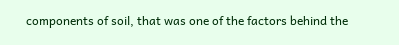components of soil, that was one of the factors behind the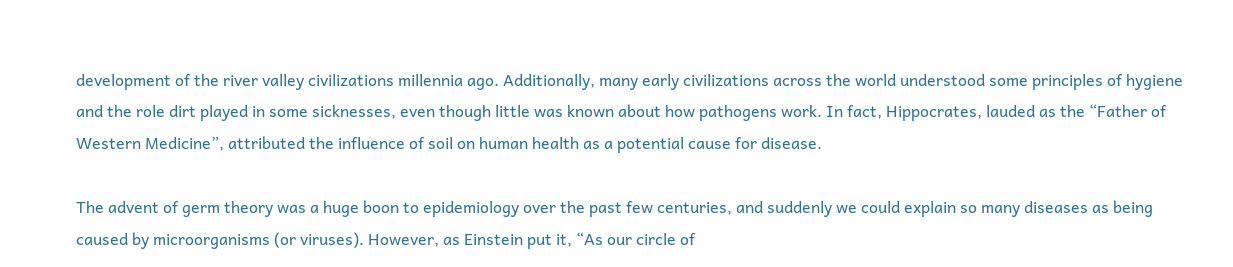development of the river valley civilizations millennia ago. Additionally, many early civilizations across the world understood some principles of hygiene and the role dirt played in some sicknesses, even though little was known about how pathogens work. In fact, Hippocrates, lauded as the “Father of Western Medicine”, attributed the influence of soil on human health as a potential cause for disease.

The advent of germ theory was a huge boon to epidemiology over the past few centuries, and suddenly we could explain so many diseases as being caused by microorganisms (or viruses). However, as Einstein put it, “As our circle of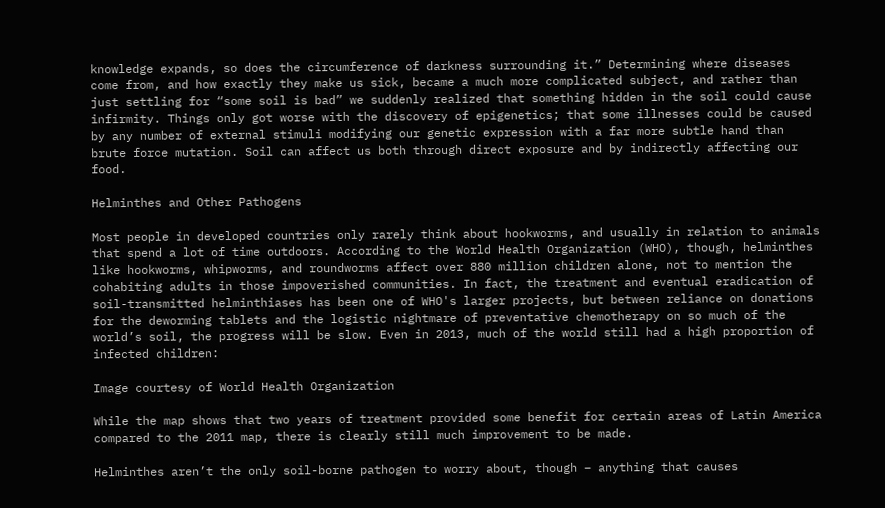knowledge expands, so does the circumference of darkness surrounding it.” Determining where diseases come from, and how exactly they make us sick, became a much more complicated subject, and rather than just settling for “some soil is bad” we suddenly realized that something hidden in the soil could cause infirmity. Things only got worse with the discovery of epigenetics; that some illnesses could be caused by any number of external stimuli modifying our genetic expression with a far more subtle hand than brute force mutation. Soil can affect us both through direct exposure and by indirectly affecting our food.

Helminthes and Other Pathogens

Most people in developed countries only rarely think about hookworms, and usually in relation to animals that spend a lot of time outdoors. According to the World Health Organization (WHO), though, helminthes like hookworms, whipworms, and roundworms affect over 880 million children alone, not to mention the cohabiting adults in those impoverished communities. In fact, the treatment and eventual eradication of soil-transmitted helminthiases has been one of WHO's larger projects, but between reliance on donations for the deworming tablets and the logistic nightmare of preventative chemotherapy on so much of the world’s soil, the progress will be slow. Even in 2013, much of the world still had a high proportion of infected children:

Image courtesy of World Health Organization

While the map shows that two years of treatment provided some benefit for certain areas of Latin America compared to the 2011 map, there is clearly still much improvement to be made.

Helminthes aren’t the only soil-borne pathogen to worry about, though – anything that causes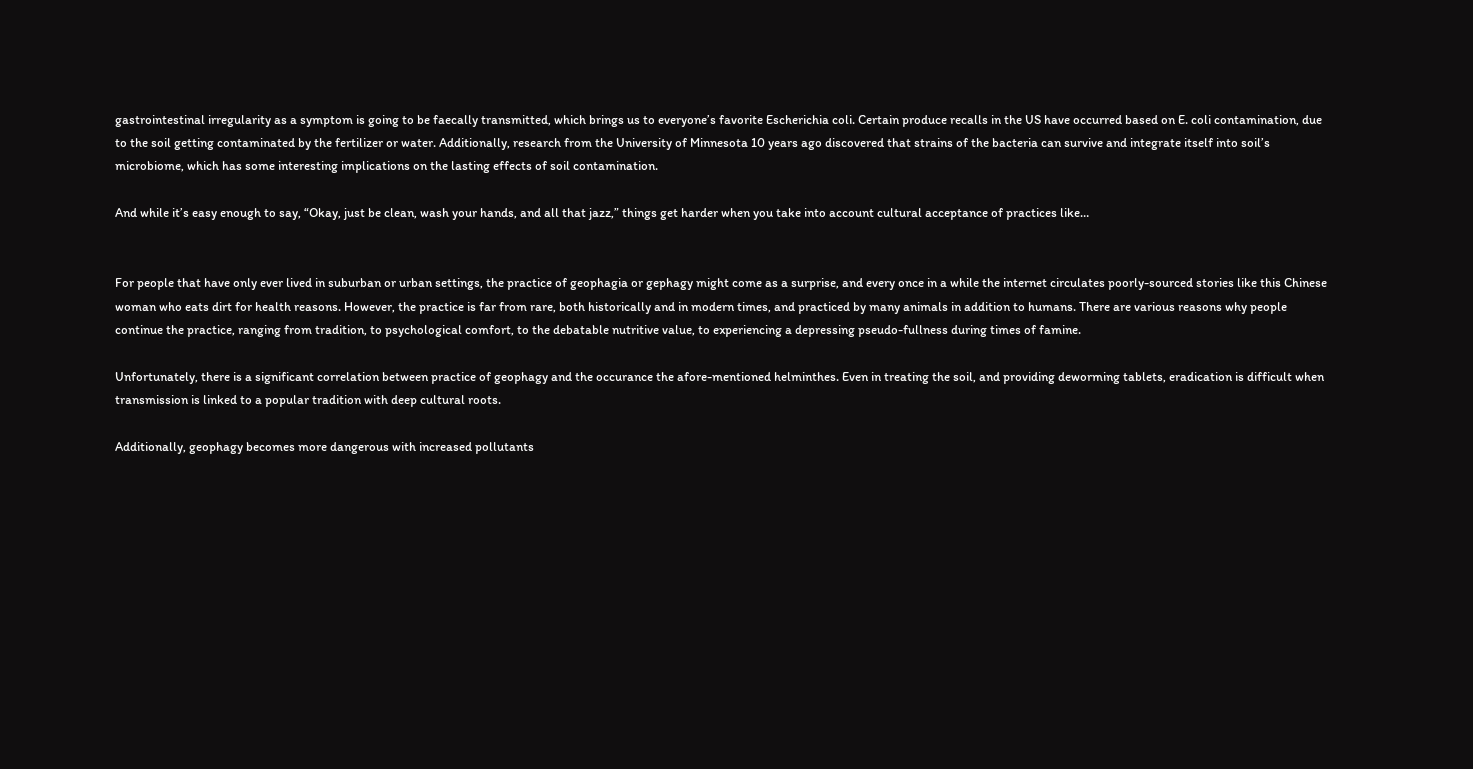gastrointestinal irregularity as a symptom is going to be faecally transmitted, which brings us to everyone’s favorite Escherichia coli. Certain produce recalls in the US have occurred based on E. coli contamination, due to the soil getting contaminated by the fertilizer or water. Additionally, research from the University of Minnesota 10 years ago discovered that strains of the bacteria can survive and integrate itself into soil’s microbiome, which has some interesting implications on the lasting effects of soil contamination.

And while it’s easy enough to say, “Okay, just be clean, wash your hands, and all that jazz,” things get harder when you take into account cultural acceptance of practices like…


For people that have only ever lived in suburban or urban settings, the practice of geophagia or gephagy might come as a surprise, and every once in a while the internet circulates poorly-sourced stories like this Chinese woman who eats dirt for health reasons. However, the practice is far from rare, both historically and in modern times, and practiced by many animals in addition to humans. There are various reasons why people continue the practice, ranging from tradition, to psychological comfort, to the debatable nutritive value, to experiencing a depressing pseudo-fullness during times of famine.

Unfortunately, there is a significant correlation between practice of geophagy and the occurance the afore-mentioned helminthes. Even in treating the soil, and providing deworming tablets, eradication is difficult when transmission is linked to a popular tradition with deep cultural roots.

Additionally, geophagy becomes more dangerous with increased pollutants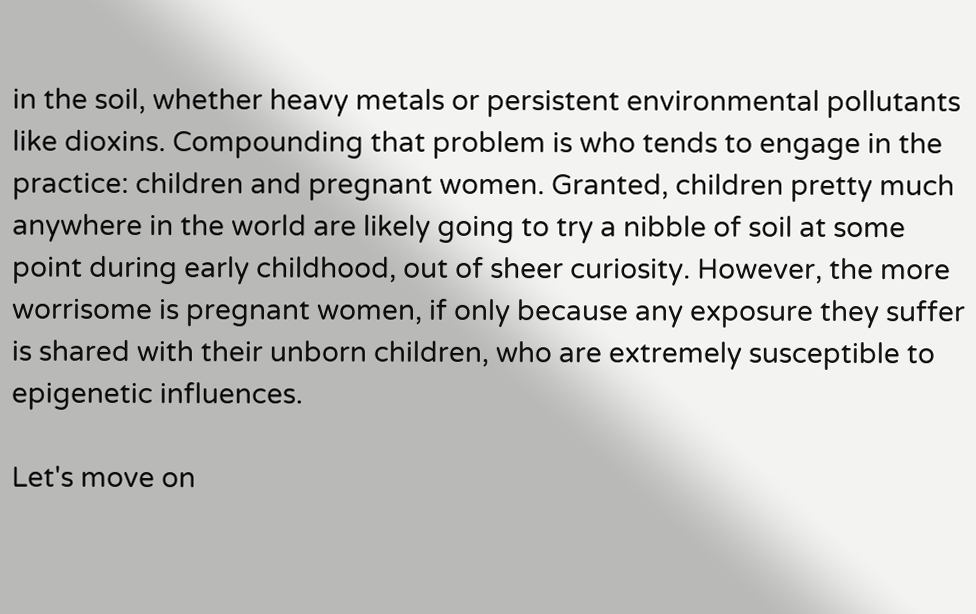in the soil, whether heavy metals or persistent environmental pollutants like dioxins. Compounding that problem is who tends to engage in the practice: children and pregnant women. Granted, children pretty much anywhere in the world are likely going to try a nibble of soil at some point during early childhood, out of sheer curiosity. However, the more worrisome is pregnant women, if only because any exposure they suffer is shared with their unborn children, who are extremely susceptible to epigenetic influences.

Let's move on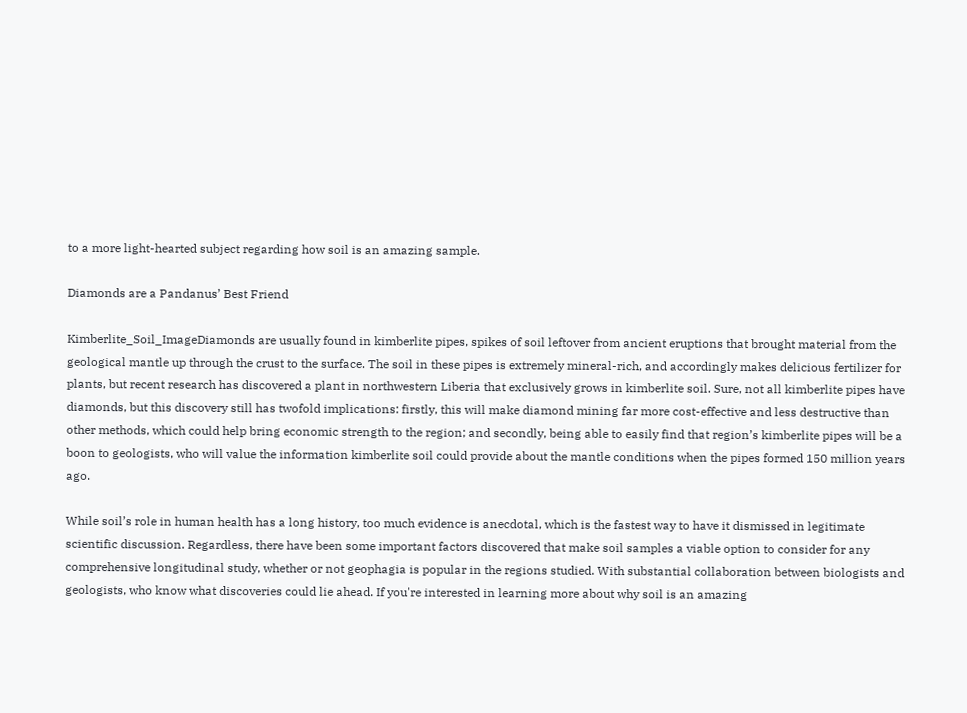to a more light-hearted subject regarding how soil is an amazing sample.

Diamonds are a Pandanus’ Best Friend

Kimberlite_Soil_ImageDiamonds are usually found in kimberlite pipes, spikes of soil leftover from ancient eruptions that brought material from the geological mantle up through the crust to the surface. The soil in these pipes is extremely mineral-rich, and accordingly makes delicious fertilizer for plants, but recent research has discovered a plant in northwestern Liberia that exclusively grows in kimberlite soil. Sure, not all kimberlite pipes have diamonds, but this discovery still has twofold implications: firstly, this will make diamond mining far more cost-effective and less destructive than other methods, which could help bring economic strength to the region; and secondly, being able to easily find that region’s kimberlite pipes will be a boon to geologists, who will value the information kimberlite soil could provide about the mantle conditions when the pipes formed 150 million years ago.

While soil’s role in human health has a long history, too much evidence is anecdotal, which is the fastest way to have it dismissed in legitimate scientific discussion. Regardless, there have been some important factors discovered that make soil samples a viable option to consider for any comprehensive longitudinal study, whether or not geophagia is popular in the regions studied. With substantial collaboration between biologists and geologists, who know what discoveries could lie ahead. If you're interested in learning more about why soil is an amazing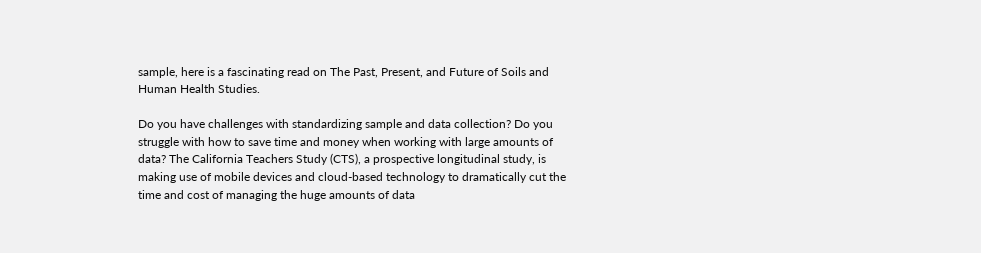sample, here is a fascinating read on The Past, Present, and Future of Soils and Human Health Studies.

Do you have challenges with standardizing sample and data collection? Do you struggle with how to save time and money when working with large amounts of data? The California Teachers Study (CTS), a prospective longitudinal study, is making use of mobile devices and cloud-based technology to dramatically cut the time and cost of managing the huge amounts of data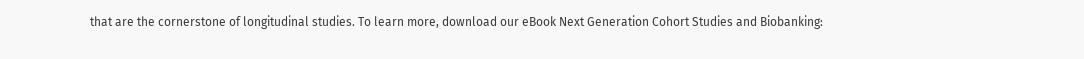that are the cornerstone of longitudinal studies. To learn more, download our eBook Next Generation Cohort Studies and Biobanking: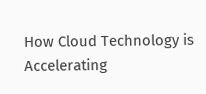How Cloud Technology is Accelerating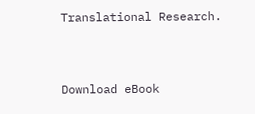Translational Research.


Download eBook